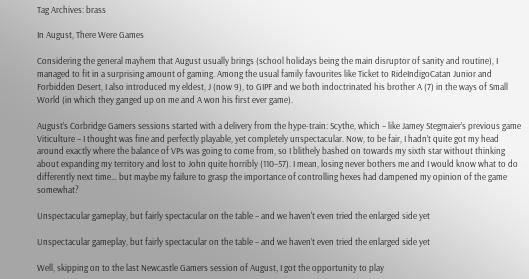Tag Archives: brass

In August, There Were Games

Considering the general mayhem that August usually brings (school holidays being the main disruptor of sanity and routine), I managed to fit in a surprising amount of gaming. Among the usual family favourites like Ticket to RideIndigoCatan Junior and Forbidden Desert, I also introduced my eldest, J (now 9), to GIPF and we both indoctrinated his brother A (7) in the ways of Small World (in which they ganged up on me and A won his first ever game).

August’s Corbridge Gamers sessions started with a delivery from the hype-train: Scythe, which – like Jamey Stegmaier’s previous game Viticulture – I thought was fine and perfectly playable, yet completely unspectacular. Now, to be fair, I hadn’t quite got my head around exactly where the balance of VPs was going to come from, so I blithely bashed on towards my sixth star without thinking about expanding my territory and lost to John quite horribly (110–57). I mean, losing never bothers me and I would know what to do differently next time… but maybe my failure to grasp the importance of controlling hexes had dampened my opinion of the game somewhat?

Unspectacular gameplay, but fairly spectacular on the table – and we haven't even tried the enlarged side yet

Unspectacular gameplay, but fairly spectacular on the table – and we haven’t even tried the enlarged side yet

Well, skipping on to the last Newcastle Gamers session of August, I got the opportunity to play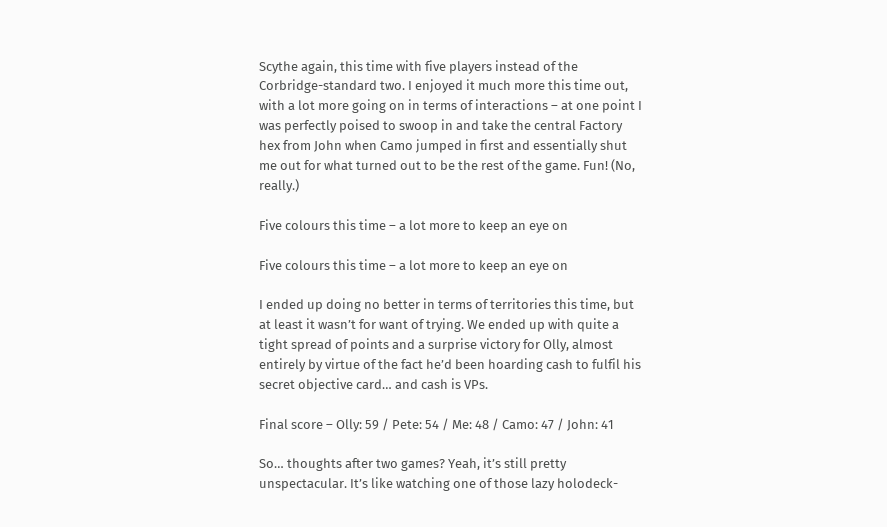Scythe again, this time with five players instead of the Corbridge-standard two. I enjoyed it much more this time out, with a lot more going on in terms of interactions – at one point I was perfectly poised to swoop in and take the central Factory hex from John when Camo jumped in first and essentially shut me out for what turned out to be the rest of the game. Fun! (No, really.)

Five colours this time – a lot more to keep an eye on

Five colours this time – a lot more to keep an eye on

I ended up doing no better in terms of territories this time, but at least it wasn’t for want of trying. We ended up with quite a tight spread of points and a surprise victory for Olly, almost entirely by virtue of the fact he’d been hoarding cash to fulfil his secret objective card… and cash is VPs.

Final score – Olly: 59 / Pete: 54 / Me: 48 / Camo: 47 / John: 41

So… thoughts after two games? Yeah, it’s still pretty unspectacular. It’s like watching one of those lazy holodeck-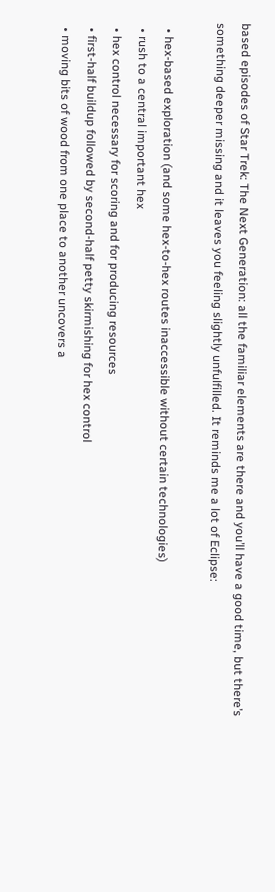based episodes of Star Trek: The Next Generation: all the familiar elements are there and you’ll have a good time, but there’s something deeper missing and it leaves you feeling slightly unfulfilled. It reminds me a lot of Eclipse:

  • hex-based exploration (and some hex-to-hex routes inaccessible without certain technologies)
  • rush to a central important hex
  • hex control necessary for scoring and for producing resources
  • first-half buildup followed by second-half petty skirmishing for hex control
  • moving bits of wood from one place to another uncovers a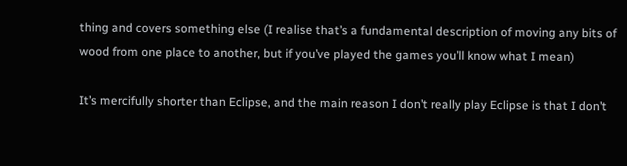thing and covers something else (I realise that’s a fundamental description of moving any bits of wood from one place to another, but if you’ve played the games you’ll know what I mean)

It’s mercifully shorter than Eclipse, and the main reason I don’t really play Eclipse is that I don’t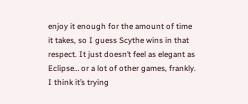enjoy it enough for the amount of time it takes, so I guess Scythe wins in that respect. It just doesn’t feel as elegant as Eclipse… or a lot of other games, frankly. I think it’s trying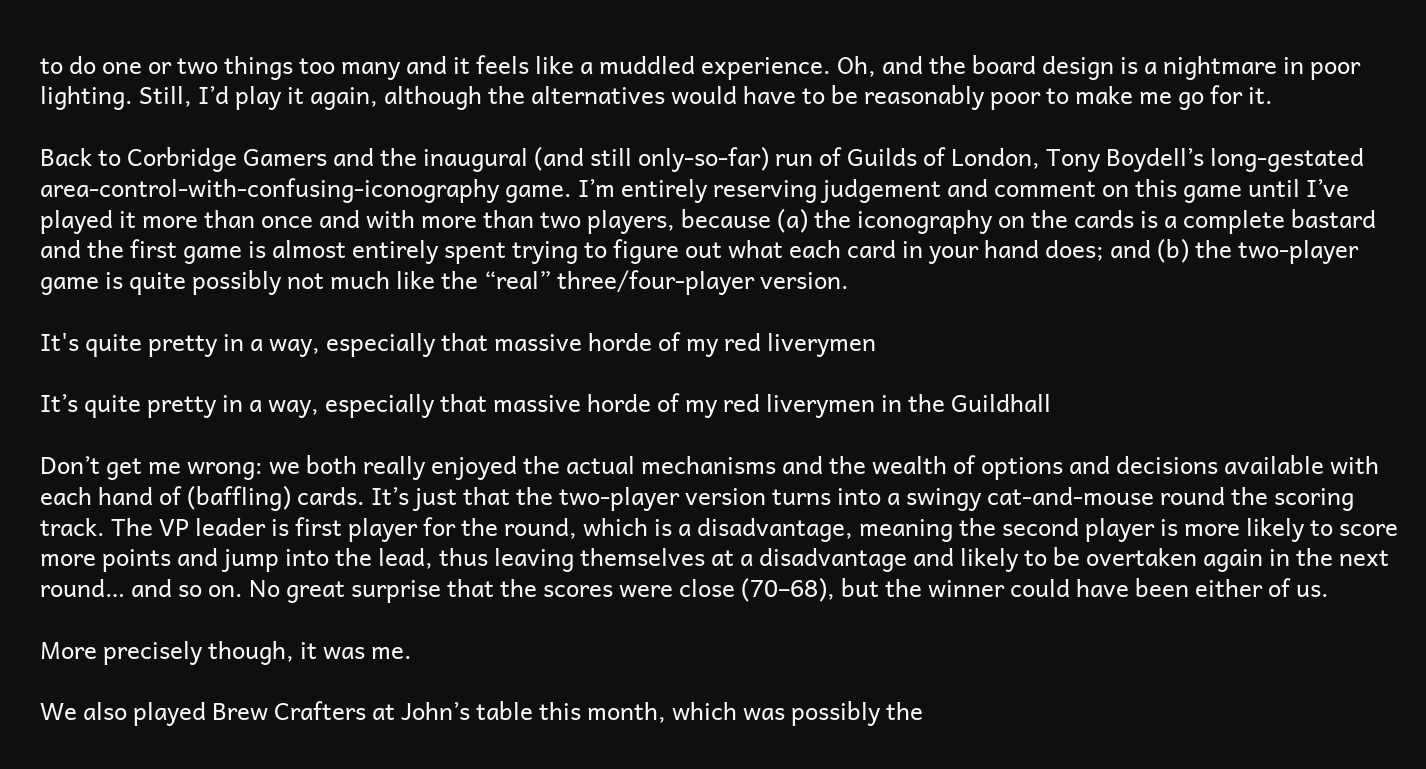to do one or two things too many and it feels like a muddled experience. Oh, and the board design is a nightmare in poor lighting. Still, I’d play it again, although the alternatives would have to be reasonably poor to make me go for it.

Back to Corbridge Gamers and the inaugural (and still only-so-far) run of Guilds of London, Tony Boydell’s long-gestated area-control-with-confusing-iconography game. I’m entirely reserving judgement and comment on this game until I’ve played it more than once and with more than two players, because (a) the iconography on the cards is a complete bastard and the first game is almost entirely spent trying to figure out what each card in your hand does; and (b) the two-player game is quite possibly not much like the “real” three/four-player version.

It's quite pretty in a way, especially that massive horde of my red liverymen

It’s quite pretty in a way, especially that massive horde of my red liverymen in the Guildhall

Don’t get me wrong: we both really enjoyed the actual mechanisms and the wealth of options and decisions available with each hand of (baffling) cards. It’s just that the two-player version turns into a swingy cat-and-mouse round the scoring track. The VP leader is first player for the round, which is a disadvantage, meaning the second player is more likely to score more points and jump into the lead, thus leaving themselves at a disadvantage and likely to be overtaken again in the next round… and so on. No great surprise that the scores were close (70–68), but the winner could have been either of us.

More precisely though, it was me.

We also played Brew Crafters at John’s table this month, which was possibly the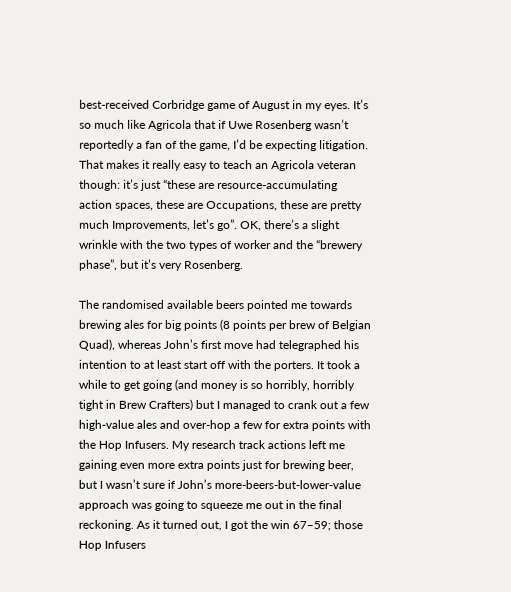best-received Corbridge game of August in my eyes. It’s so much like Agricola that if Uwe Rosenberg wasn’t reportedly a fan of the game, I’d be expecting litigation. That makes it really easy to teach an Agricola veteran though: it’s just “these are resource-accumulating action spaces, these are Occupations, these are pretty much Improvements, let’s go”. OK, there’s a slight wrinkle with the two types of worker and the “brewery phase”, but it’s very Rosenberg.

The randomised available beers pointed me towards brewing ales for big points (8 points per brew of Belgian Quad), whereas John’s first move had telegraphed his intention to at least start off with the porters. It took a while to get going (and money is so horribly, horribly tight in Brew Crafters) but I managed to crank out a few high-value ales and over-hop a few for extra points with the Hop Infusers. My research track actions left me gaining even more extra points just for brewing beer, but I wasn’t sure if John’s more-beers-but-lower-value approach was going to squeeze me out in the final reckoning. As it turned out, I got the win 67–59; those Hop Infusers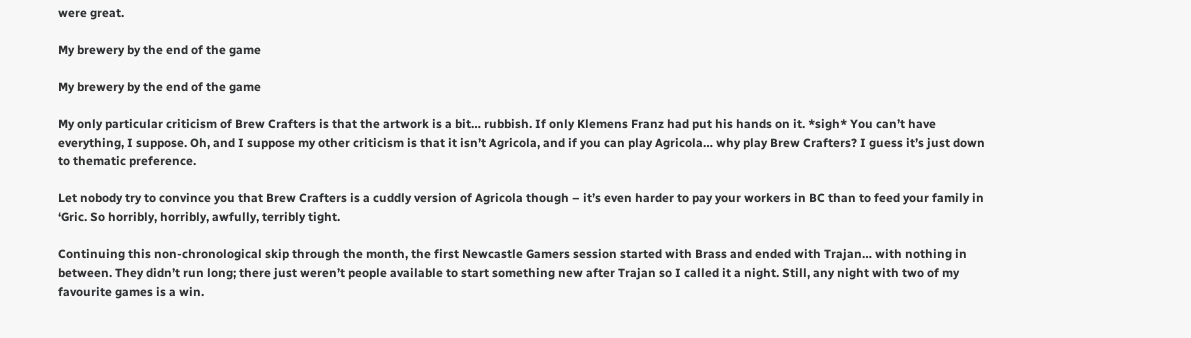were great.

My brewery by the end of the game

My brewery by the end of the game

My only particular criticism of Brew Crafters is that the artwork is a bit… rubbish. If only Klemens Franz had put his hands on it. *sigh* You can’t have everything, I suppose. Oh, and I suppose my other criticism is that it isn’t Agricola, and if you can play Agricola… why play Brew Crafters? I guess it’s just down to thematic preference.

Let nobody try to convince you that Brew Crafters is a cuddly version of Agricola though – it’s even harder to pay your workers in BC than to feed your family in ‘Gric. So horribly, horribly, awfully, terribly tight.

Continuing this non-chronological skip through the month, the first Newcastle Gamers session started with Brass and ended with Trajan… with nothing in between. They didn’t run long; there just weren’t people available to start something new after Trajan so I called it a night. Still, any night with two of my favourite games is a win.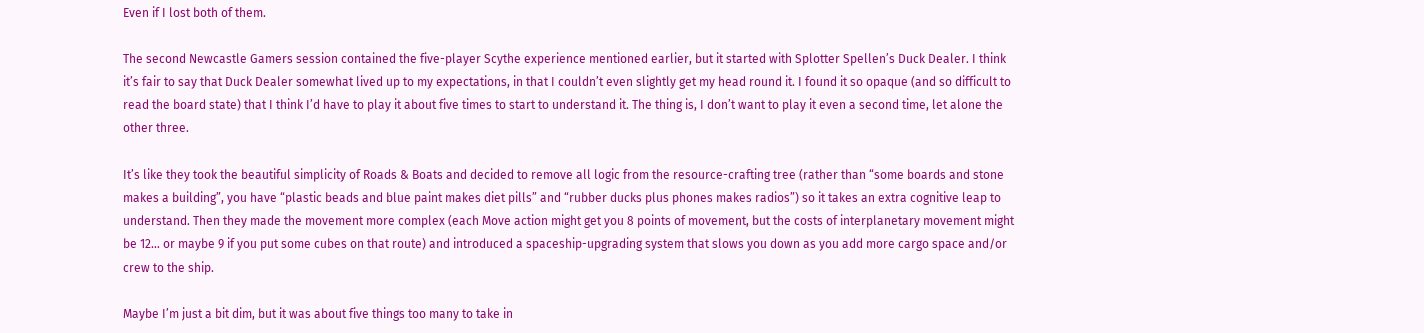Even if I lost both of them.

The second Newcastle Gamers session contained the five-player Scythe experience mentioned earlier, but it started with Splotter Spellen’s Duck Dealer. I think it’s fair to say that Duck Dealer somewhat lived up to my expectations, in that I couldn’t even slightly get my head round it. I found it so opaque (and so difficult to read the board state) that I think I’d have to play it about five times to start to understand it. The thing is, I don’t want to play it even a second time, let alone the other three.

It’s like they took the beautiful simplicity of Roads & Boats and decided to remove all logic from the resource-crafting tree (rather than “some boards and stone makes a building”, you have “plastic beads and blue paint makes diet pills” and “rubber ducks plus phones makes radios”) so it takes an extra cognitive leap to understand. Then they made the movement more complex (each Move action might get you 8 points of movement, but the costs of interplanetary movement might be 12… or maybe 9 if you put some cubes on that route) and introduced a spaceship-upgrading system that slows you down as you add more cargo space and/or crew to the ship.

Maybe I’m just a bit dim, but it was about five things too many to take in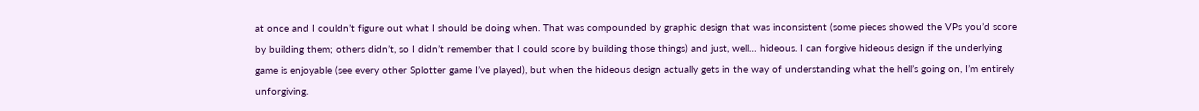at once and I couldn’t figure out what I should be doing when. That was compounded by graphic design that was inconsistent (some pieces showed the VPs you’d score by building them; others didn’t, so I didn’t remember that I could score by building those things) and just, well… hideous. I can forgive hideous design if the underlying game is enjoyable (see every other Splotter game I’ve played), but when the hideous design actually gets in the way of understanding what the hell’s going on, I’m entirely unforgiving.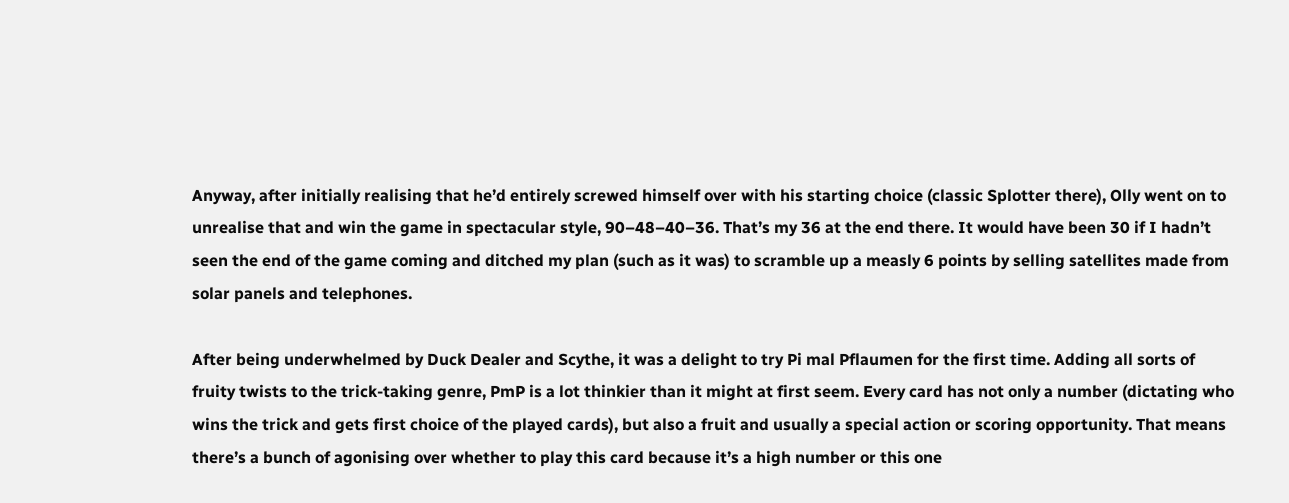Anyway, after initially realising that he’d entirely screwed himself over with his starting choice (classic Splotter there), Olly went on to unrealise that and win the game in spectacular style, 90–48–40–36. That’s my 36 at the end there. It would have been 30 if I hadn’t seen the end of the game coming and ditched my plan (such as it was) to scramble up a measly 6 points by selling satellites made from solar panels and telephones.

After being underwhelmed by Duck Dealer and Scythe, it was a delight to try Pi mal Pflaumen for the first time. Adding all sorts of fruity twists to the trick-taking genre, PmP is a lot thinkier than it might at first seem. Every card has not only a number (dictating who wins the trick and gets first choice of the played cards), but also a fruit and usually a special action or scoring opportunity. That means there’s a bunch of agonising over whether to play this card because it’s a high number or this one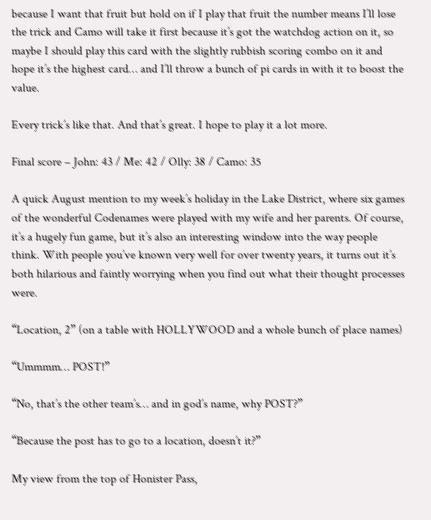because I want that fruit but hold on if I play that fruit the number means I’ll lose the trick and Camo will take it first because it’s got the watchdog action on it, so maybe I should play this card with the slightly rubbish scoring combo on it and hope it’s the highest card… and I’ll throw a bunch of pi cards in with it to boost the value.

Every trick’s like that. And that’s great. I hope to play it a lot more.

Final score – John: 43 / Me: 42 / Olly: 38 / Camo: 35

A quick August mention to my week’s holiday in the Lake District, where six games of the wonderful Codenames were played with my wife and her parents. Of course, it’s a hugely fun game, but it’s also an interesting window into the way people think. With people you’ve known very well for over twenty years, it turns out it’s both hilarious and faintly worrying when you find out what their thought processes were.

“Location, 2” (on a table with HOLLYWOOD and a whole bunch of place names)

“Ummmm… POST!”

“No, that’s the other team’s… and in god’s name, why POST?”

“Because the post has to go to a location, doesn’t it?”

My view from the top of Honister Pass,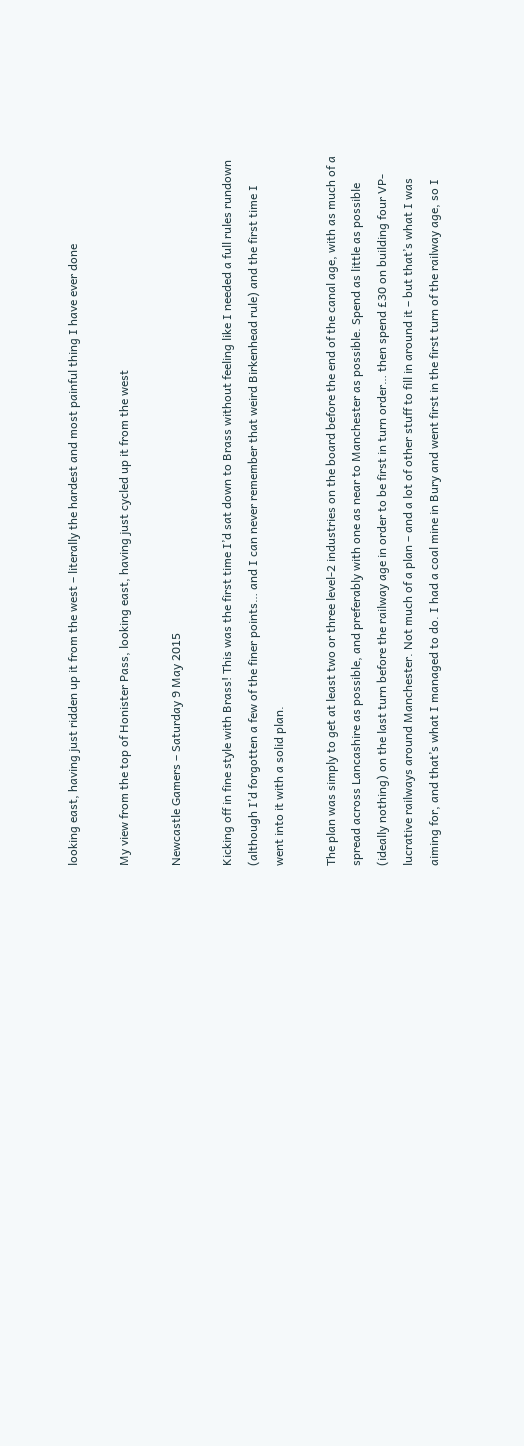looking east, having just ridden up it from the west – literally the hardest and most painful thing I have ever done

My view from the top of Honister Pass, looking east, having just cycled up it from the west

Newcastle Gamers – Saturday 9 May 2015

Kicking off in fine style with Brass! This was the first time I’d sat down to Brass without feeling like I needed a full rules rundown (although I’d forgotten a few of the finer points… and I can never remember that weird Birkenhead rule) and the first time I went into it with a solid plan.

The plan was simply to get at least two or three level-2 industries on the board before the end of the canal age, with as much of a spread across Lancashire as possible, and preferably with one as near to Manchester as possible. Spend as little as possible (ideally nothing) on the last turn before the railway age in order to be first in turn order… then spend £30 on building four VP-lucrative railways around Manchester. Not much of a plan – and a lot of other stuff to fill in around it – but that’s what I was aiming for, and that’s what I managed to do. I had a coal mine in Bury and went first in the first turn of the railway age, so I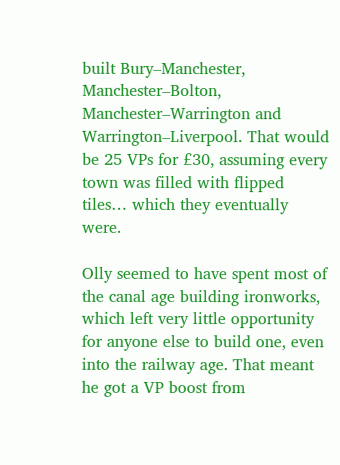built Bury–Manchester, Manchester–Bolton, Manchester–Warrington and Warrington–Liverpool. That would be 25 VPs for £30, assuming every town was filled with flipped tiles… which they eventually were.

Olly seemed to have spent most of the canal age building ironworks, which left very little opportunity for anyone else to build one, even into the railway age. That meant he got a VP boost from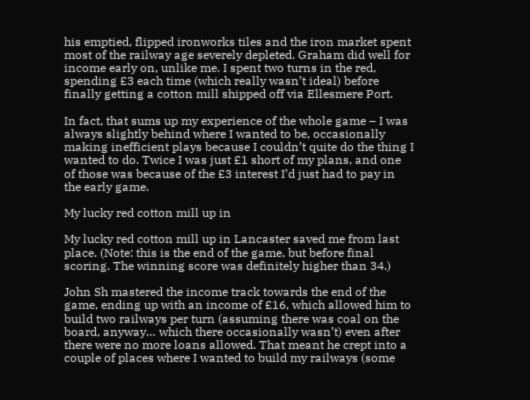his emptied, flipped ironworks tiles and the iron market spent most of the railway age severely depleted. Graham did well for income early on, unlike me. I spent two turns in the red, spending £3 each time (which really wasn’t ideal) before finally getting a cotton mill shipped off via Ellesmere Port.

In fact, that sums up my experience of the whole game – I was always slightly behind where I wanted to be, occasionally making inefficient plays because I couldn’t quite do the thing I wanted to do. Twice I was just £1 short of my plans, and one of those was because of the £3 interest I’d just had to pay in the early game.

My lucky red cotton mill up in

My lucky red cotton mill up in Lancaster saved me from last place. (Note: this is the end of the game, but before final scoring. The winning score was definitely higher than 34.)

John Sh mastered the income track towards the end of the game, ending up with an income of £16, which allowed him to build two railways per turn (assuming there was coal on the board, anyway… which there occasionally wasn’t) even after there were no more loans allowed. That meant he crept into a couple of places where I wanted to build my railways (some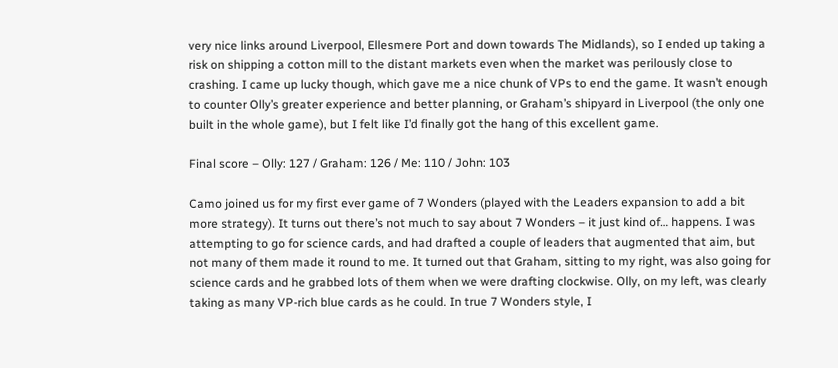very nice links around Liverpool, Ellesmere Port and down towards The Midlands), so I ended up taking a risk on shipping a cotton mill to the distant markets even when the market was perilously close to crashing. I came up lucky though, which gave me a nice chunk of VPs to end the game. It wasn’t enough to counter Olly’s greater experience and better planning, or Graham’s shipyard in Liverpool (the only one built in the whole game), but I felt like I’d finally got the hang of this excellent game.

Final score – Olly: 127 / Graham: 126 / Me: 110 / John: 103

Camo joined us for my first ever game of 7 Wonders (played with the Leaders expansion to add a bit more strategy). It turns out there’s not much to say about 7 Wonders – it just kind of… happens. I was attempting to go for science cards, and had drafted a couple of leaders that augmented that aim, but not many of them made it round to me. It turned out that Graham, sitting to my right, was also going for science cards and he grabbed lots of them when we were drafting clockwise. Olly, on my left, was clearly taking as many VP-rich blue cards as he could. In true 7 Wonders style, I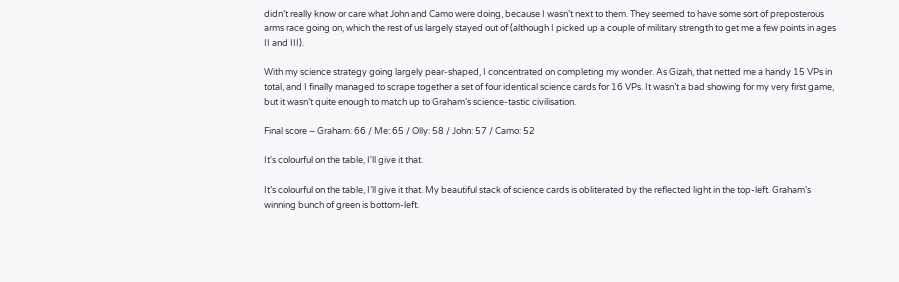didn’t really know or care what John and Camo were doing, because I wasn’t next to them. They seemed to have some sort of preposterous arms race going on, which the rest of us largely stayed out of (although I picked up a couple of military strength to get me a few points in ages II and III).

With my science strategy going largely pear-shaped, I concentrated on completing my wonder. As Gizah, that netted me a handy 15 VPs in total, and I finally managed to scrape together a set of four identical science cards for 16 VPs. It wasn’t a bad showing for my very first game, but it wasn’t quite enough to match up to Graham’s science-tastic civilisation.

Final score – Graham: 66 / Me: 65 / Olly: 58 / John: 57 / Camo: 52

It's colourful on the table, I'll give it that.

It’s colourful on the table, I’ll give it that. My beautiful stack of science cards is obliterated by the reflected light in the top-left. Graham’s winning bunch of green is bottom-left.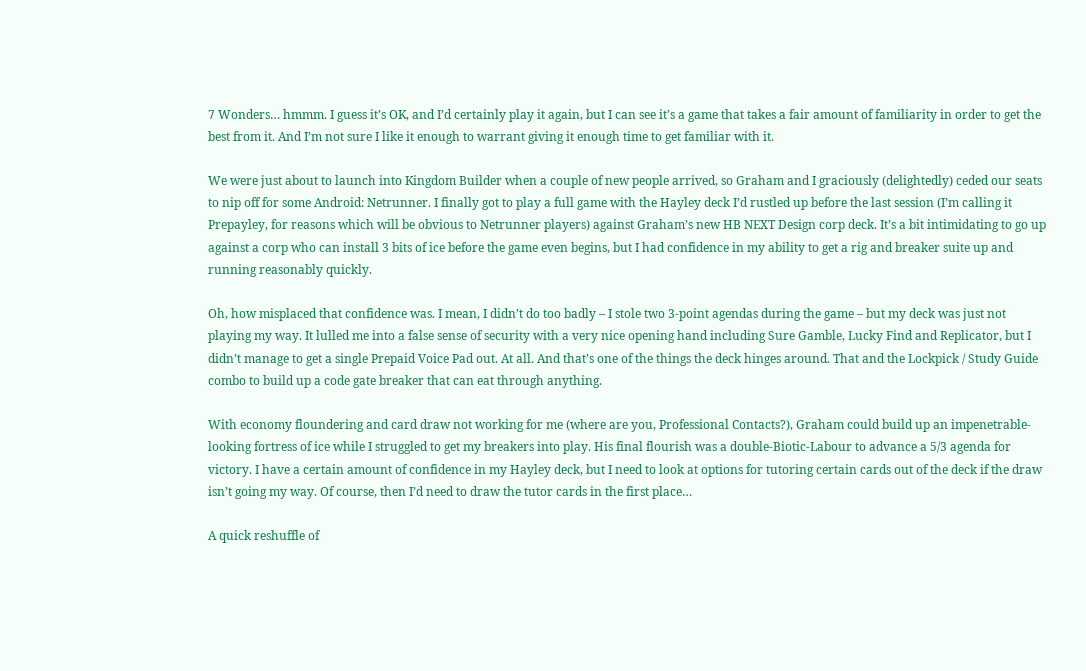7 Wonders… hmmm. I guess it’s OK, and I’d certainly play it again, but I can see it’s a game that takes a fair amount of familiarity in order to get the best from it. And I’m not sure I like it enough to warrant giving it enough time to get familiar with it.

We were just about to launch into Kingdom Builder when a couple of new people arrived, so Graham and I graciously (delightedly) ceded our seats to nip off for some Android: Netrunner. I finally got to play a full game with the Hayley deck I’d rustled up before the last session (I’m calling it Prepayley, for reasons which will be obvious to Netrunner players) against Graham’s new HB NEXT Design corp deck. It’s a bit intimidating to go up against a corp who can install 3 bits of ice before the game even begins, but I had confidence in my ability to get a rig and breaker suite up and running reasonably quickly.

Oh, how misplaced that confidence was. I mean, I didn’t do too badly – I stole two 3-point agendas during the game – but my deck was just not playing my way. It lulled me into a false sense of security with a very nice opening hand including Sure Gamble, Lucky Find and Replicator, but I didn’t manage to get a single Prepaid Voice Pad out. At all. And that’s one of the things the deck hinges around. That and the Lockpick / Study Guide combo to build up a code gate breaker that can eat through anything.

With economy floundering and card draw not working for me (where are you, Professional Contacts?), Graham could build up an impenetrable-looking fortress of ice while I struggled to get my breakers into play. His final flourish was a double-Biotic-Labour to advance a 5/3 agenda for victory. I have a certain amount of confidence in my Hayley deck, but I need to look at options for tutoring certain cards out of the deck if the draw isn’t going my way. Of course, then I’d need to draw the tutor cards in the first place…

A quick reshuffle of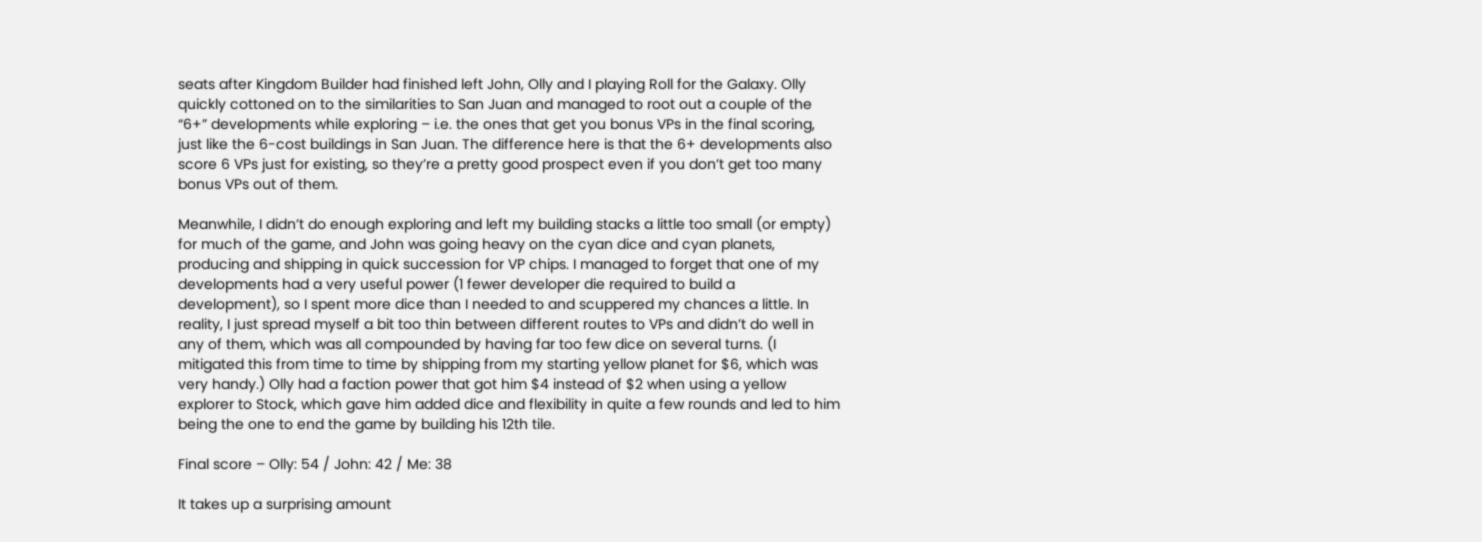seats after Kingdom Builder had finished left John, Olly and I playing Roll for the Galaxy. Olly quickly cottoned on to the similarities to San Juan and managed to root out a couple of the “6+” developments while exploring – i.e. the ones that get you bonus VPs in the final scoring, just like the 6-cost buildings in San Juan. The difference here is that the 6+ developments also score 6 VPs just for existing, so they’re a pretty good prospect even if you don’t get too many bonus VPs out of them.

Meanwhile, I didn’t do enough exploring and left my building stacks a little too small (or empty) for much of the game, and John was going heavy on the cyan dice and cyan planets, producing and shipping in quick succession for VP chips. I managed to forget that one of my developments had a very useful power (1 fewer developer die required to build a development), so I spent more dice than I needed to and scuppered my chances a little. In reality, I just spread myself a bit too thin between different routes to VPs and didn’t do well in any of them, which was all compounded by having far too few dice on several turns. (I mitigated this from time to time by shipping from my starting yellow planet for $6, which was very handy.) Olly had a faction power that got him $4 instead of $2 when using a yellow explorer to Stock, which gave him added dice and flexibility in quite a few rounds and led to him being the one to end the game by building his 12th tile.

Final score – Olly: 54 / John: 42 / Me: 38

It takes up a surprising amount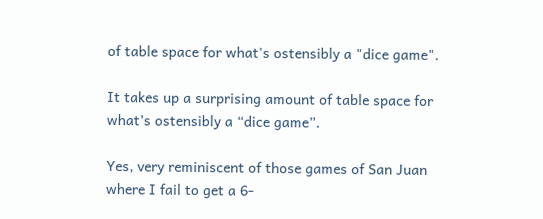of table space for what's ostensibly a "dice game".

It takes up a surprising amount of table space for what’s ostensibly a “dice game”.

Yes, very reminiscent of those games of San Juan where I fail to get a 6-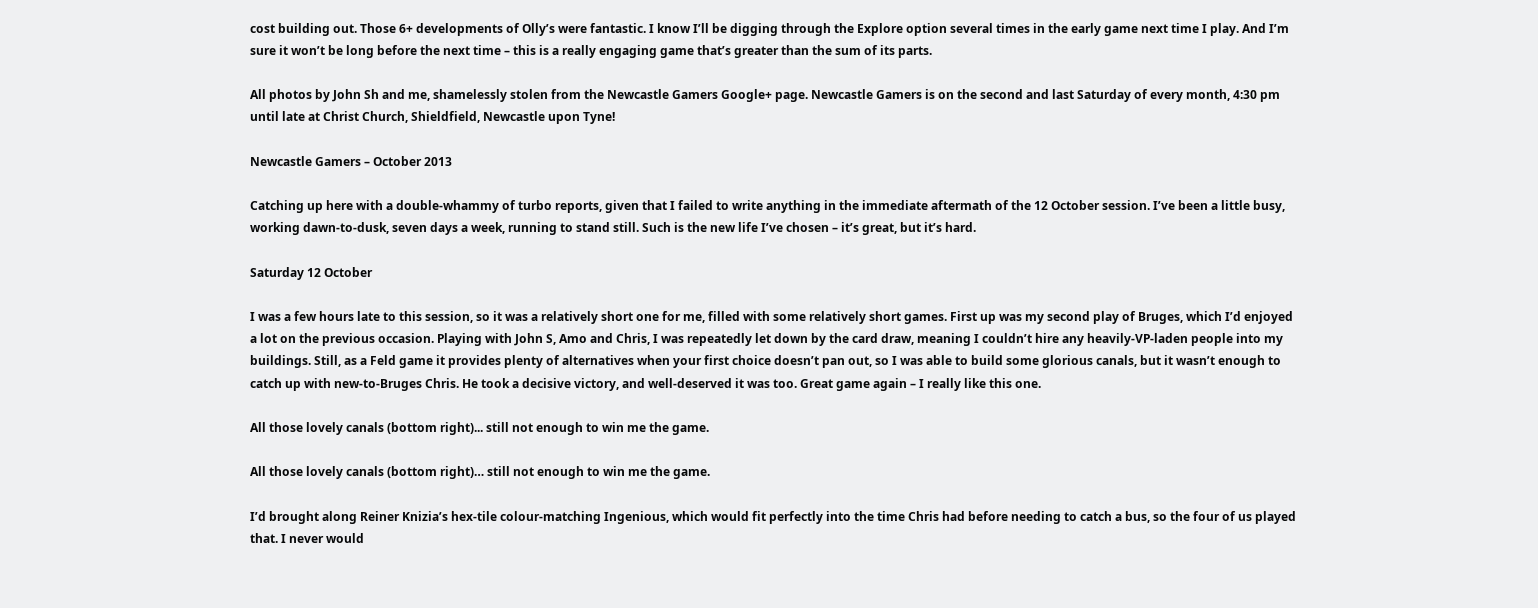cost building out. Those 6+ developments of Olly’s were fantastic. I know I’ll be digging through the Explore option several times in the early game next time I play. And I’m sure it won’t be long before the next time – this is a really engaging game that’s greater than the sum of its parts.

All photos by John Sh and me, shamelessly stolen from the Newcastle Gamers Google+ page. Newcastle Gamers is on the second and last Saturday of every month, 4:30 pm until late at Christ Church, Shieldfield, Newcastle upon Tyne!

Newcastle Gamers – October 2013

Catching up here with a double-whammy of turbo reports, given that I failed to write anything in the immediate aftermath of the 12 October session. I’ve been a little busy, working dawn-to-dusk, seven days a week, running to stand still. Such is the new life I’ve chosen – it’s great, but it’s hard.

Saturday 12 October

I was a few hours late to this session, so it was a relatively short one for me, filled with some relatively short games. First up was my second play of Bruges, which I’d enjoyed a lot on the previous occasion. Playing with John S, Amo and Chris, I was repeatedly let down by the card draw, meaning I couldn’t hire any heavily-VP-laden people into my buildings. Still, as a Feld game it provides plenty of alternatives when your first choice doesn’t pan out, so I was able to build some glorious canals, but it wasn’t enough to catch up with new-to-Bruges Chris. He took a decisive victory, and well-deserved it was too. Great game again – I really like this one.

All those lovely canals (bottom right)... still not enough to win me the game.

All those lovely canals (bottom right)… still not enough to win me the game.

I’d brought along Reiner Knizia’s hex-tile colour-matching Ingenious, which would fit perfectly into the time Chris had before needing to catch a bus, so the four of us played that. I never would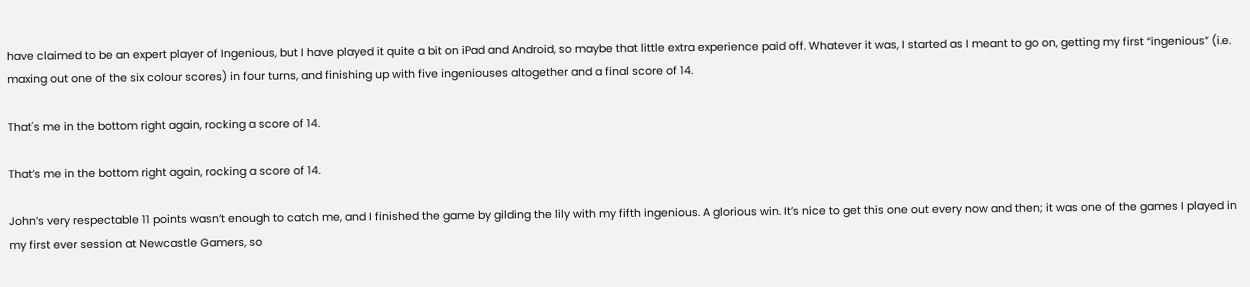have claimed to be an expert player of Ingenious, but I have played it quite a bit on iPad and Android, so maybe that little extra experience paid off. Whatever it was, I started as I meant to go on, getting my first “ingenious” (i.e. maxing out one of the six colour scores) in four turns, and finishing up with five ingeniouses altogether and a final score of 14.

That's me in the bottom right again, rocking a score of 14.

That’s me in the bottom right again, rocking a score of 14.

John’s very respectable 11 points wasn’t enough to catch me, and I finished the game by gilding the lily with my fifth ingenious. A glorious win. It’s nice to get this one out every now and then; it was one of the games I played in my first ever session at Newcastle Gamers, so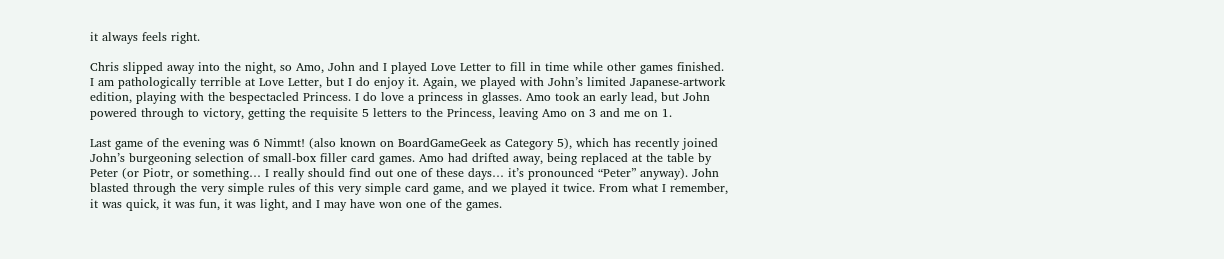it always feels right.

Chris slipped away into the night, so Amo, John and I played Love Letter to fill in time while other games finished. I am pathologically terrible at Love Letter, but I do enjoy it. Again, we played with John’s limited Japanese-artwork edition, playing with the bespectacled Princess. I do love a princess in glasses. Amo took an early lead, but John powered through to victory, getting the requisite 5 letters to the Princess, leaving Amo on 3 and me on 1.

Last game of the evening was 6 Nimmt! (also known on BoardGameGeek as Category 5), which has recently joined John’s burgeoning selection of small-box filler card games. Amo had drifted away, being replaced at the table by Peter (or Piotr, or something… I really should find out one of these days… it’s pronounced “Peter” anyway). John blasted through the very simple rules of this very simple card game, and we played it twice. From what I remember, it was quick, it was fun, it was light, and I may have won one of the games.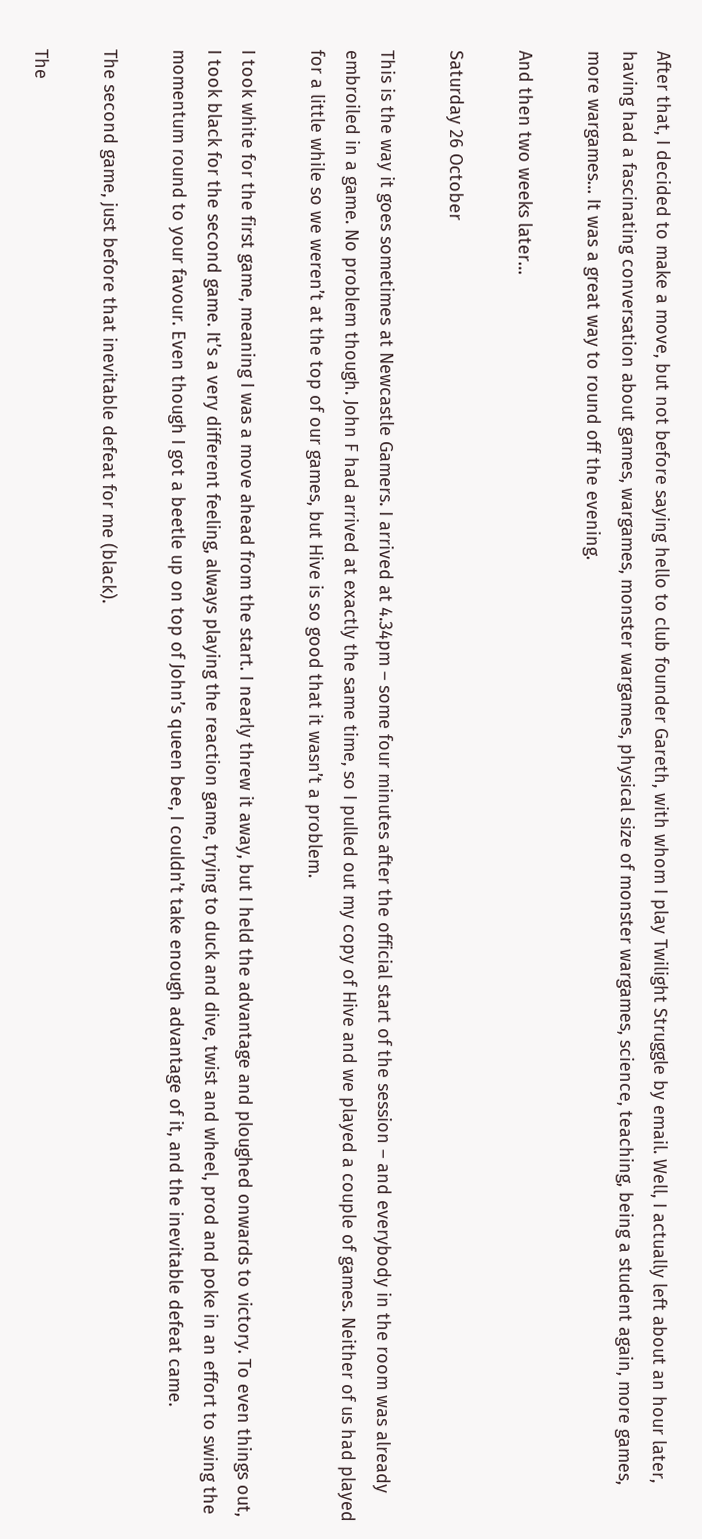After that, I decided to make a move, but not before saying hello to club founder Gareth, with whom I play Twilight Struggle by email. Well, I actually left about an hour later, having had a fascinating conversation about games, wargames, monster wargames, physical size of monster wargames, science, teaching, being a student again, more games, more wargames… It was a great way to round off the evening.

And then two weeks later…

Saturday 26 October

This is the way it goes sometimes at Newcastle Gamers. I arrived at 4.34pm – some four minutes after the official start of the session – and everybody in the room was already embroiled in a game. No problem though. John F had arrived at exactly the same time, so I pulled out my copy of Hive and we played a couple of games. Neither of us had played for a little while so we weren’t at the top of our games, but Hive is so good that it wasn’t a problem.

I took white for the first game, meaning I was a move ahead from the start. I nearly threw it away, but I held the advantage and ploughed onwards to victory. To even things out, I took black for the second game. It’s a very different feeling, always playing the reaction game, trying to duck and dive, twist and wheel, prod and poke in an effort to swing the momentum round to your favour. Even though I got a beetle up on top of John’s queen bee, I couldn’t take enough advantage of it, and the inevitable defeat came.

The second game, just before that inevitable defeat for me (black).

The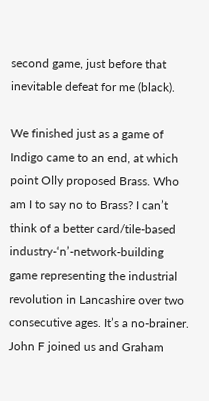second game, just before that inevitable defeat for me (black).

We finished just as a game of Indigo came to an end, at which point Olly proposed Brass. Who am I to say no to Brass? I can’t think of a better card/tile-based industry-‘n’-network-building game representing the industrial revolution in Lancashire over two consecutive ages. It’s a no-brainer. John F joined us and Graham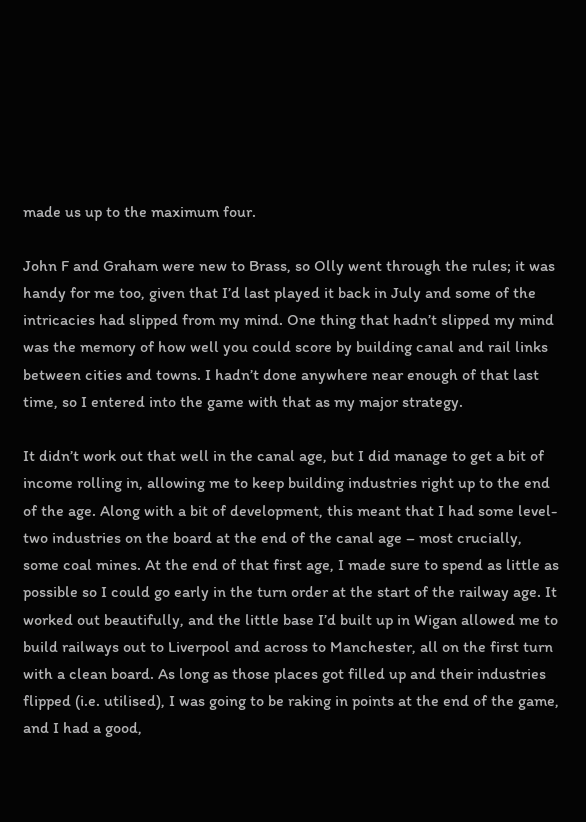made us up to the maximum four.

John F and Graham were new to Brass, so Olly went through the rules; it was handy for me too, given that I’d last played it back in July and some of the intricacies had slipped from my mind. One thing that hadn’t slipped my mind was the memory of how well you could score by building canal and rail links between cities and towns. I hadn’t done anywhere near enough of that last time, so I entered into the game with that as my major strategy.

It didn’t work out that well in the canal age, but I did manage to get a bit of income rolling in, allowing me to keep building industries right up to the end of the age. Along with a bit of development, this meant that I had some level-two industries on the board at the end of the canal age – most crucially, some coal mines. At the end of that first age, I made sure to spend as little as possible so I could go early in the turn order at the start of the railway age. It worked out beautifully, and the little base I’d built up in Wigan allowed me to build railways out to Liverpool and across to Manchester, all on the first turn with a clean board. As long as those places got filled up and their industries flipped (i.e. utilised), I was going to be raking in points at the end of the game, and I had a good,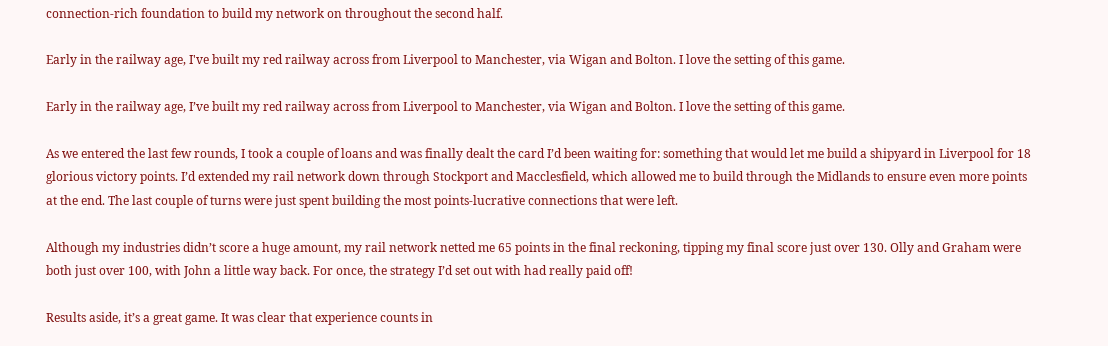connection-rich foundation to build my network on throughout the second half.

Early in the railway age, I've built my red railway across from Liverpool to Manchester, via Wigan and Bolton. I love the setting of this game.

Early in the railway age, I’ve built my red railway across from Liverpool to Manchester, via Wigan and Bolton. I love the setting of this game.

As we entered the last few rounds, I took a couple of loans and was finally dealt the card I’d been waiting for: something that would let me build a shipyard in Liverpool for 18 glorious victory points. I’d extended my rail network down through Stockport and Macclesfield, which allowed me to build through the Midlands to ensure even more points at the end. The last couple of turns were just spent building the most points-lucrative connections that were left.

Although my industries didn’t score a huge amount, my rail network netted me 65 points in the final reckoning, tipping my final score just over 130. Olly and Graham were both just over 100, with John a little way back. For once, the strategy I’d set out with had really paid off!

Results aside, it’s a great game. It was clear that experience counts in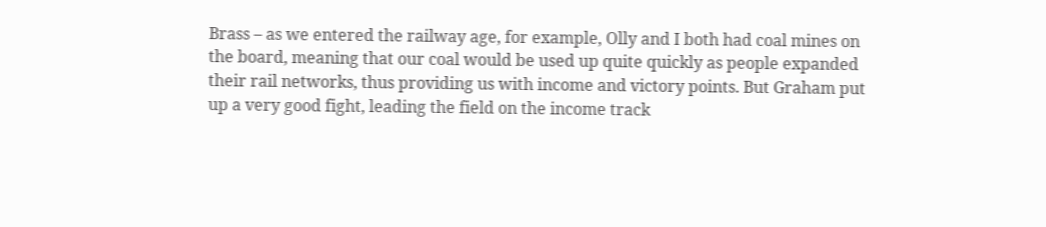Brass – as we entered the railway age, for example, Olly and I both had coal mines on the board, meaning that our coal would be used up quite quickly as people expanded their rail networks, thus providing us with income and victory points. But Graham put up a very good fight, leading the field on the income track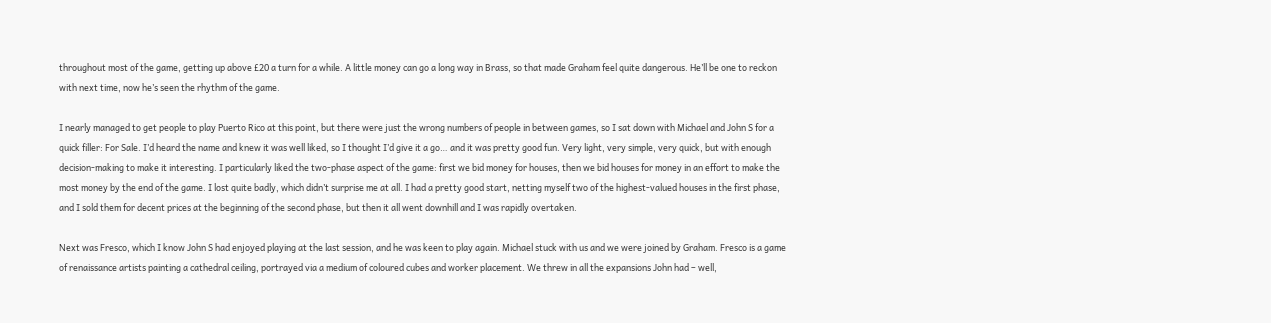throughout most of the game, getting up above £20 a turn for a while. A little money can go a long way in Brass, so that made Graham feel quite dangerous. He’ll be one to reckon with next time, now he’s seen the rhythm of the game.

I nearly managed to get people to play Puerto Rico at this point, but there were just the wrong numbers of people in between games, so I sat down with Michael and John S for a quick filler: For Sale. I’d heard the name and knew it was well liked, so I thought I’d give it a go… and it was pretty good fun. Very light, very simple, very quick, but with enough decision-making to make it interesting. I particularly liked the two-phase aspect of the game: first we bid money for houses, then we bid houses for money in an effort to make the most money by the end of the game. I lost quite badly, which didn’t surprise me at all. I had a pretty good start, netting myself two of the highest-valued houses in the first phase, and I sold them for decent prices at the beginning of the second phase, but then it all went downhill and I was rapidly overtaken.

Next was Fresco, which I know John S had enjoyed playing at the last session, and he was keen to play again. Michael stuck with us and we were joined by Graham. Fresco is a game of renaissance artists painting a cathedral ceiling, portrayed via a medium of coloured cubes and worker placement. We threw in all the expansions John had – well,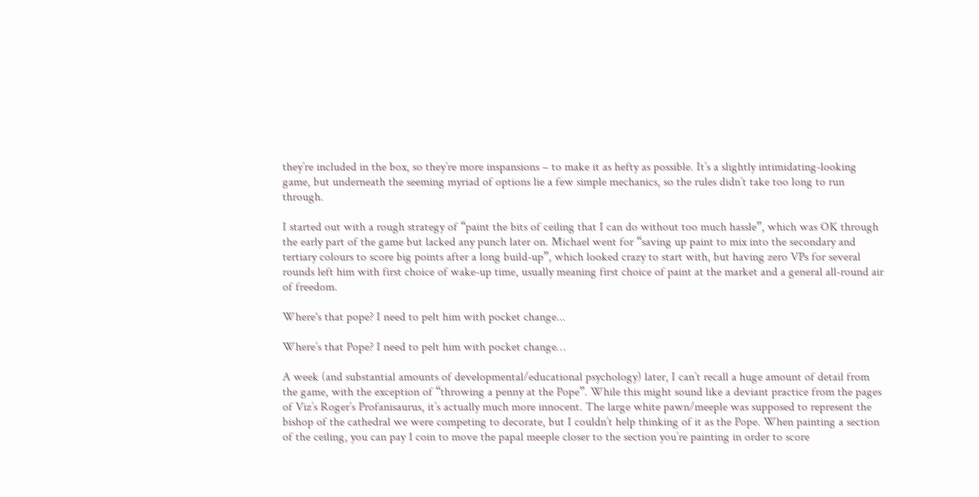they’re included in the box, so they’re more inspansions – to make it as hefty as possible. It’s a slightly intimidating-looking game, but underneath the seeming myriad of options lie a few simple mechanics, so the rules didn’t take too long to run through.

I started out with a rough strategy of “paint the bits of ceiling that I can do without too much hassle”, which was OK through the early part of the game but lacked any punch later on. Michael went for “saving up paint to mix into the secondary and tertiary colours to score big points after a long build-up”, which looked crazy to start with, but having zero VPs for several rounds left him with first choice of wake-up time, usually meaning first choice of paint at the market and a general all-round air of freedom.

Where's that pope? I need to pelt him with pocket change...

Where’s that Pope? I need to pelt him with pocket change…

A week (and substantial amounts of developmental/educational psychology) later, I can’t recall a huge amount of detail from the game, with the exception of “throwing a penny at the Pope”. While this might sound like a deviant practice from the pages of Viz’s Roger’s Profanisaurus, it’s actually much more innocent. The large white pawn/meeple was supposed to represent the bishop of the cathedral we were competing to decorate, but I couldn’t help thinking of it as the Pope. When painting a section of the ceiling, you can pay 1 coin to move the papal meeple closer to the section you’re painting in order to score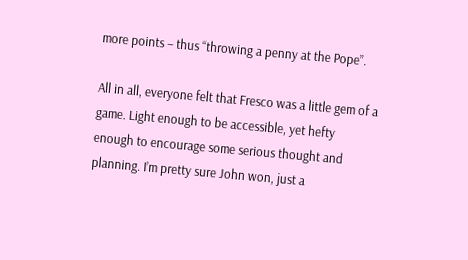more points – thus “throwing a penny at the Pope”.

All in all, everyone felt that Fresco was a little gem of a game. Light enough to be accessible, yet hefty enough to encourage some serious thought and planning. I’m pretty sure John won, just a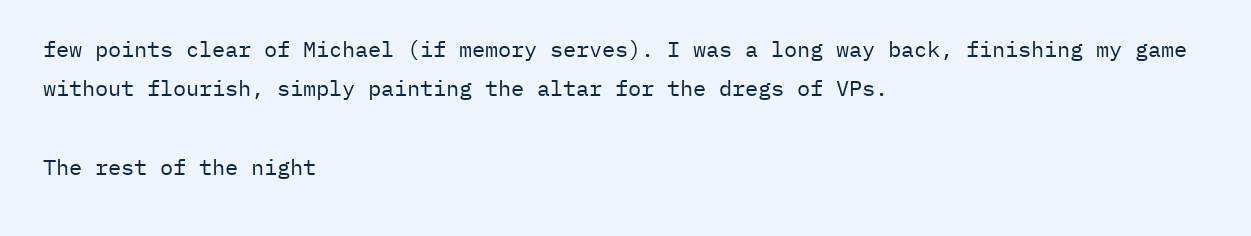few points clear of Michael (if memory serves). I was a long way back, finishing my game without flourish, simply painting the altar for the dregs of VPs.

The rest of the night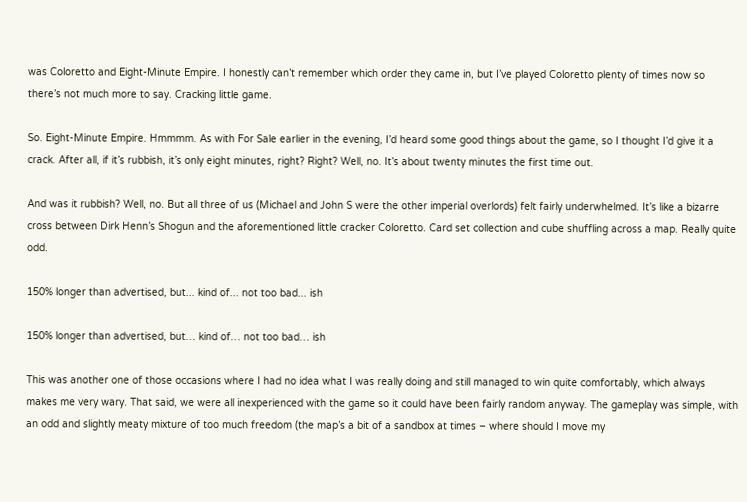was Coloretto and Eight-Minute Empire. I honestly can’t remember which order they came in, but I’ve played Coloretto plenty of times now so there’s not much more to say. Cracking little game.

So. Eight-Minute Empire. Hmmmm. As with For Sale earlier in the evening, I’d heard some good things about the game, so I thought I’d give it a crack. After all, if it’s rubbish, it’s only eight minutes, right? Right? Well, no. It’s about twenty minutes the first time out.

And was it rubbish? Well, no. But all three of us (Michael and John S were the other imperial overlords) felt fairly underwhelmed. It’s like a bizarre cross between Dirk Henn’s Shogun and the aforementioned little cracker Coloretto. Card set collection and cube shuffling across a map. Really quite odd.

150% longer than advertised, but... kind of... not too bad... ish

150% longer than advertised, but… kind of… not too bad… ish

This was another one of those occasions where I had no idea what I was really doing and still managed to win quite comfortably, which always makes me very wary. That said, we were all inexperienced with the game so it could have been fairly random anyway. The gameplay was simple, with an odd and slightly meaty mixture of too much freedom (the map’s a bit of a sandbox at times – where should I move my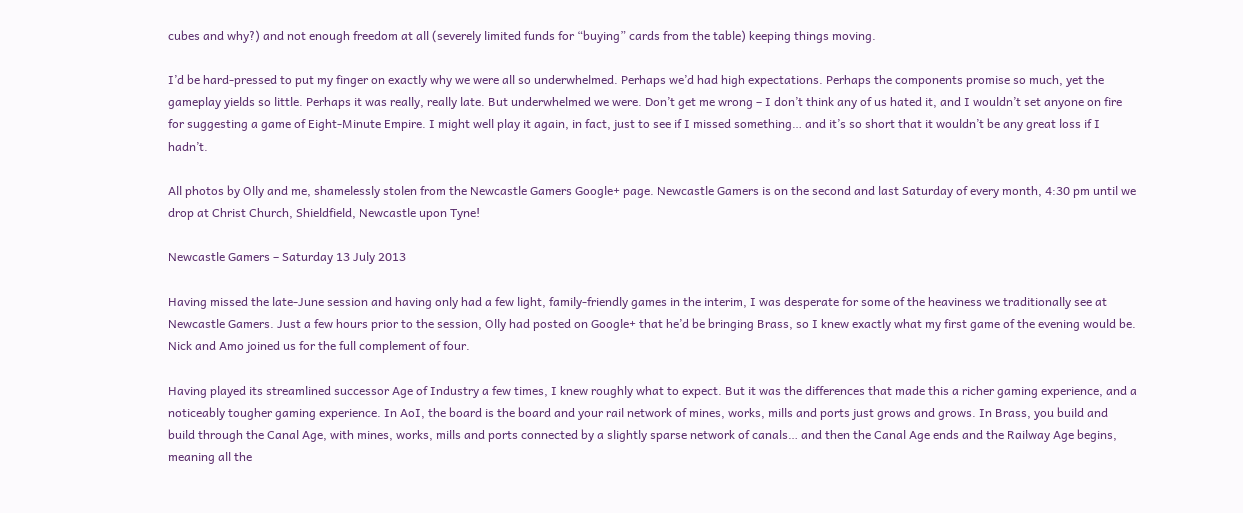cubes and why?) and not enough freedom at all (severely limited funds for “buying” cards from the table) keeping things moving.

I’d be hard-pressed to put my finger on exactly why we were all so underwhelmed. Perhaps we’d had high expectations. Perhaps the components promise so much, yet the gameplay yields so little. Perhaps it was really, really late. But underwhelmed we were. Don’t get me wrong – I don’t think any of us hated it, and I wouldn’t set anyone on fire for suggesting a game of Eight-Minute Empire. I might well play it again, in fact, just to see if I missed something… and it’s so short that it wouldn’t be any great loss if I hadn’t.

All photos by Olly and me, shamelessly stolen from the Newcastle Gamers Google+ page. Newcastle Gamers is on the second and last Saturday of every month, 4:30 pm until we drop at Christ Church, Shieldfield, Newcastle upon Tyne!

Newcastle Gamers – Saturday 13 July 2013

Having missed the late-June session and having only had a few light, family-friendly games in the interim, I was desperate for some of the heaviness we traditionally see at Newcastle Gamers. Just a few hours prior to the session, Olly had posted on Google+ that he’d be bringing Brass, so I knew exactly what my first game of the evening would be. Nick and Amo joined us for the full complement of four.

Having played its streamlined successor Age of Industry a few times, I knew roughly what to expect. But it was the differences that made this a richer gaming experience, and a noticeably tougher gaming experience. In AoI, the board is the board and your rail network of mines, works, mills and ports just grows and grows. In Brass, you build and build through the Canal Age, with mines, works, mills and ports connected by a slightly sparse network of canals… and then the Canal Age ends and the Railway Age begins, meaning all the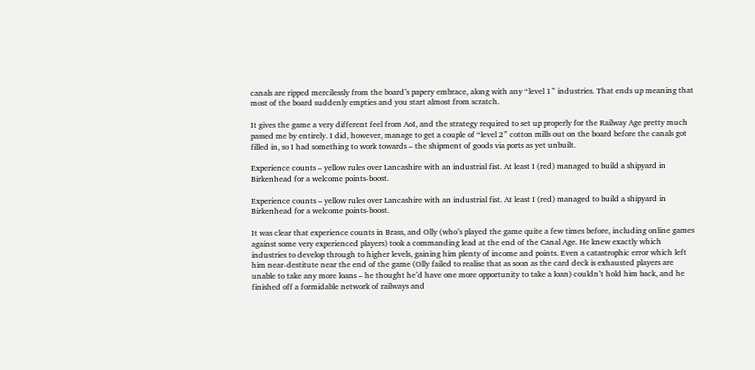canals are ripped mercilessly from the board’s papery embrace, along with any “level 1” industries. That ends up meaning that most of the board suddenly empties and you start almost from scratch.

It gives the game a very different feel from AoI, and the strategy required to set up properly for the Railway Age pretty much passed me by entirely. I did, however, manage to get a couple of “level 2” cotton mills out on the board before the canals got filled in, so I had something to work towards – the shipment of goods via ports as yet unbuilt.

Experience counts – yellow rules over Lancashire with an industrial fist. At least I (red) managed to build a shipyard in Birkenhead for a welcome points-boost.

Experience counts – yellow rules over Lancashire with an industrial fist. At least I (red) managed to build a shipyard in Birkenhead for a welcome points-boost.

It was clear that experience counts in Brass, and Olly (who’s played the game quite a few times before, including online games against some very experienced players) took a commanding lead at the end of the Canal Age. He knew exactly which industries to develop through to higher levels, gaining him plenty of income and points. Even a catastrophic error which left him near-destitute near the end of the game (Olly failed to realise that as soon as the card deck is exhausted players are unable to take any more loans – he thought he’d have one more opportunity to take a loan) couldn’t hold him back, and he finished off a formidable network of railways and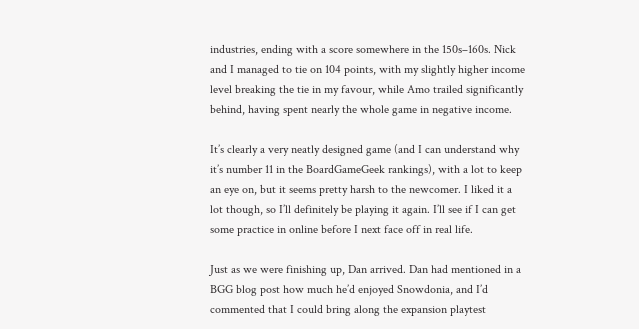industries, ending with a score somewhere in the 150s–160s. Nick and I managed to tie on 104 points, with my slightly higher income level breaking the tie in my favour, while Amo trailed significantly behind, having spent nearly the whole game in negative income.

It’s clearly a very neatly designed game (and I can understand why it’s number 11 in the BoardGameGeek rankings), with a lot to keep an eye on, but it seems pretty harsh to the newcomer. I liked it a lot though, so I’ll definitely be playing it again. I’ll see if I can get some practice in online before I next face off in real life.

Just as we were finishing up, Dan arrived. Dan had mentioned in a BGG blog post how much he’d enjoyed Snowdonia, and I’d commented that I could bring along the expansion playtest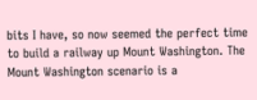bits I have, so now seemed the perfect time to build a railway up Mount Washington. The Mount Washington scenario is a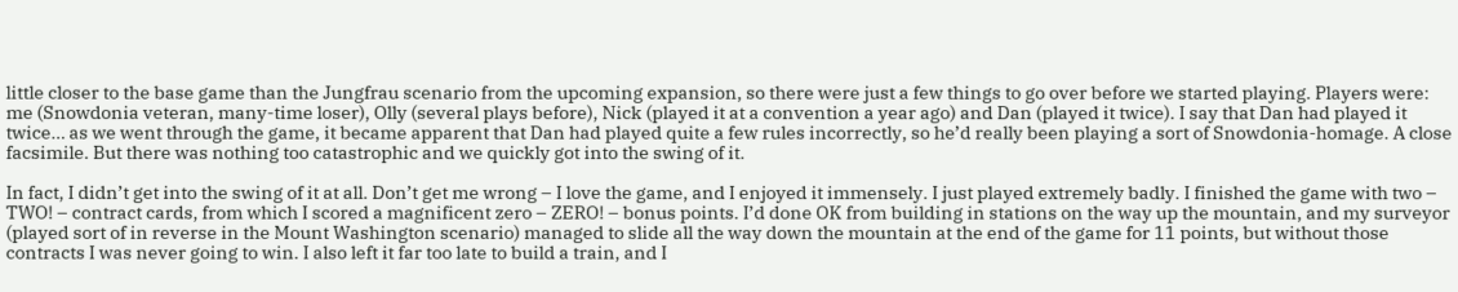little closer to the base game than the Jungfrau scenario from the upcoming expansion, so there were just a few things to go over before we started playing. Players were: me (Snowdonia veteran, many-time loser), Olly (several plays before), Nick (played it at a convention a year ago) and Dan (played it twice). I say that Dan had played it twice… as we went through the game, it became apparent that Dan had played quite a few rules incorrectly, so he’d really been playing a sort of Snowdonia-homage. A close facsimile. But there was nothing too catastrophic and we quickly got into the swing of it.

In fact, I didn’t get into the swing of it at all. Don’t get me wrong – I love the game, and I enjoyed it immensely. I just played extremely badly. I finished the game with two – TWO! – contract cards, from which I scored a magnificent zero – ZERO! – bonus points. I’d done OK from building in stations on the way up the mountain, and my surveyor (played sort of in reverse in the Mount Washington scenario) managed to slide all the way down the mountain at the end of the game for 11 points, but without those contracts I was never going to win. I also left it far too late to build a train, and I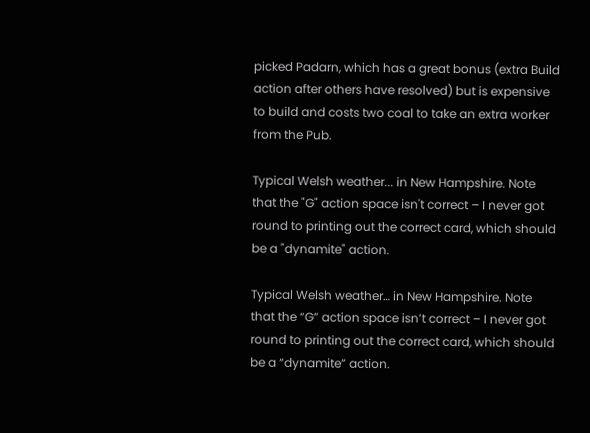picked Padarn, which has a great bonus (extra Build action after others have resolved) but is expensive to build and costs two coal to take an extra worker from the Pub.

Typical Welsh weather... in New Hampshire. Note that the "G" action space isn't correct – I never got round to printing out the correct card, which should be a "dynamite" action.

Typical Welsh weather… in New Hampshire. Note that the “G” action space isn’t correct – I never got round to printing out the correct card, which should be a “dynamite” action.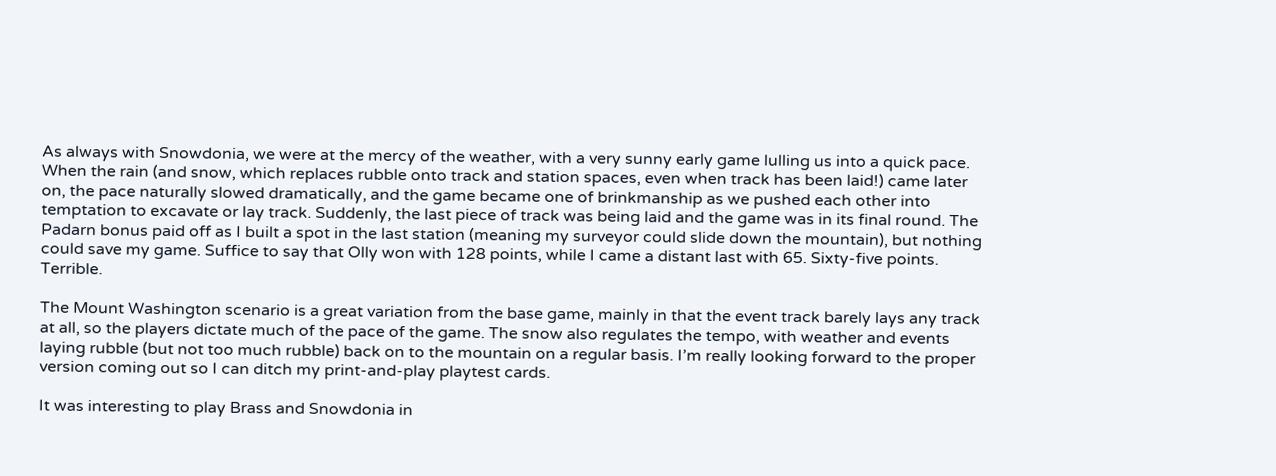As always with Snowdonia, we were at the mercy of the weather, with a very sunny early game lulling us into a quick pace. When the rain (and snow, which replaces rubble onto track and station spaces, even when track has been laid!) came later on, the pace naturally slowed dramatically, and the game became one of brinkmanship as we pushed each other into temptation to excavate or lay track. Suddenly, the last piece of track was being laid and the game was in its final round. The Padarn bonus paid off as I built a spot in the last station (meaning my surveyor could slide down the mountain), but nothing could save my game. Suffice to say that Olly won with 128 points, while I came a distant last with 65. Sixty-five points. Terrible.

The Mount Washington scenario is a great variation from the base game, mainly in that the event track barely lays any track at all, so the players dictate much of the pace of the game. The snow also regulates the tempo, with weather and events laying rubble (but not too much rubble) back on to the mountain on a regular basis. I’m really looking forward to the proper version coming out so I can ditch my print-and-play playtest cards.

It was interesting to play Brass and Snowdonia in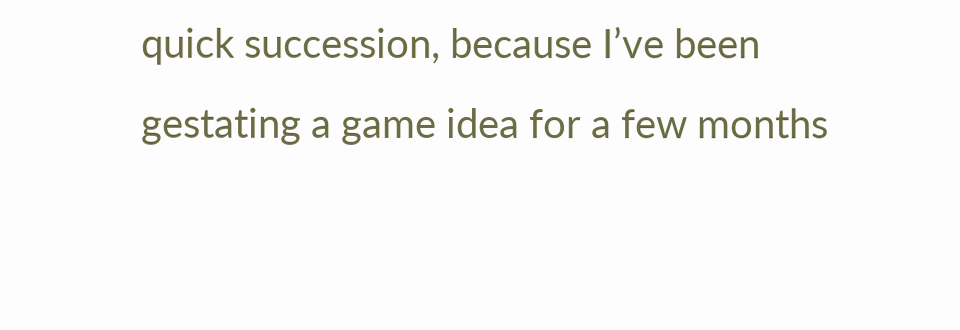quick succession, because I’ve been gestating a game idea for a few months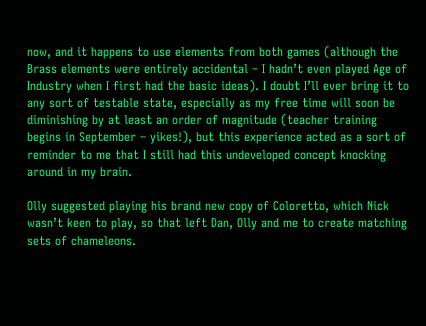now, and it happens to use elements from both games (although the Brass elements were entirely accidental – I hadn’t even played Age of Industry when I first had the basic ideas). I doubt I’ll ever bring it to any sort of testable state, especially as my free time will soon be diminishing by at least an order of magnitude (teacher training begins in September – yikes!), but this experience acted as a sort of reminder to me that I still had this undeveloped concept knocking around in my brain.

Olly suggested playing his brand new copy of Coloretto, which Nick wasn’t keen to play, so that left Dan, Olly and me to create matching sets of chameleons.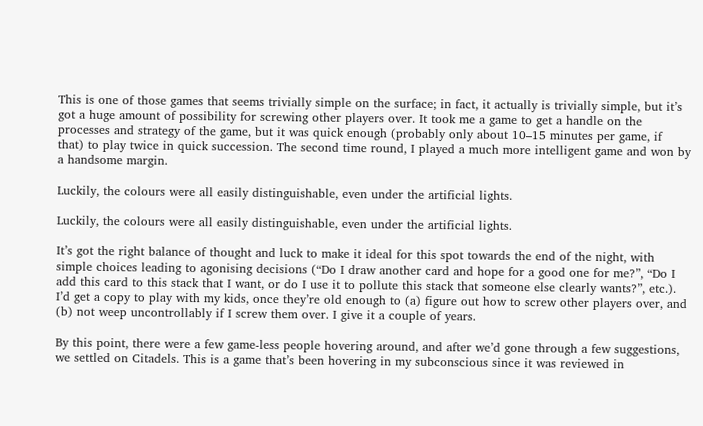This is one of those games that seems trivially simple on the surface; in fact, it actually is trivially simple, but it’s got a huge amount of possibility for screwing other players over. It took me a game to get a handle on the processes and strategy of the game, but it was quick enough (probably only about 10–15 minutes per game, if that) to play twice in quick succession. The second time round, I played a much more intelligent game and won by a handsome margin.

Luckily, the colours were all easily distinguishable, even under the artificial lights.

Luckily, the colours were all easily distinguishable, even under the artificial lights.

It’s got the right balance of thought and luck to make it ideal for this spot towards the end of the night, with simple choices leading to agonising decisions (“Do I draw another card and hope for a good one for me?”, “Do I add this card to this stack that I want, or do I use it to pollute this stack that someone else clearly wants?”, etc.). I’d get a copy to play with my kids, once they’re old enough to (a) figure out how to screw other players over, and (b) not weep uncontrollably if I screw them over. I give it a couple of years.

By this point, there were a few game-less people hovering around, and after we’d gone through a few suggestions, we settled on Citadels. This is a game that’s been hovering in my subconscious since it was reviewed in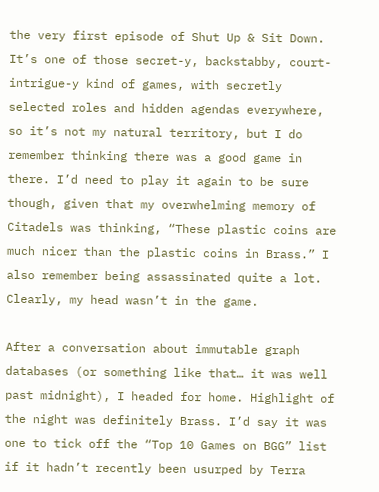the very first episode of Shut Up & Sit Down. It’s one of those secret-y, backstabby, court-intrigue-y kind of games, with secretly selected roles and hidden agendas everywhere, so it’s not my natural territory, but I do remember thinking there was a good game in there. I’d need to play it again to be sure though, given that my overwhelming memory of Citadels was thinking, “These plastic coins are much nicer than the plastic coins in Brass.” I also remember being assassinated quite a lot. Clearly, my head wasn’t in the game.

After a conversation about immutable graph databases (or something like that… it was well past midnight), I headed for home. Highlight of the night was definitely Brass. I’d say it was one to tick off the “Top 10 Games on BGG” list if it hadn’t recently been usurped by Terra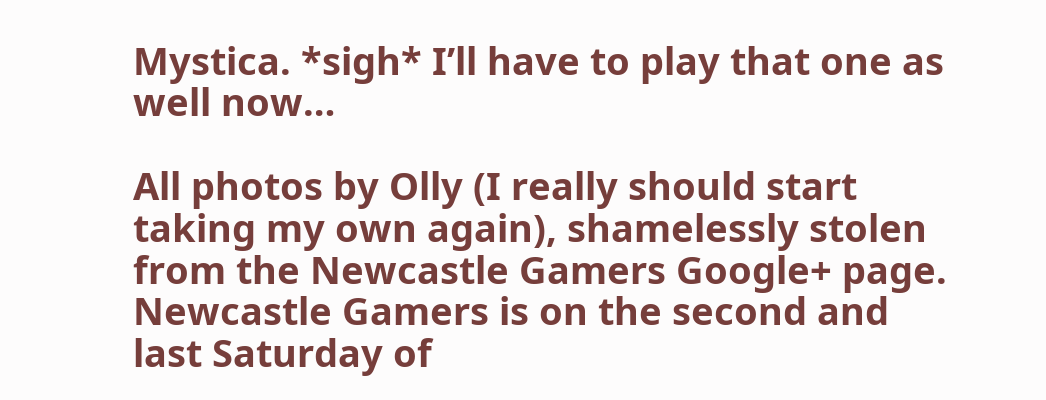Mystica. *sigh* I’ll have to play that one as well now…

All photos by Olly (I really should start taking my own again), shamelessly stolen from the Newcastle Gamers Google+ page. Newcastle Gamers is on the second and last Saturday of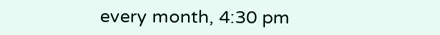every month, 4:30 pm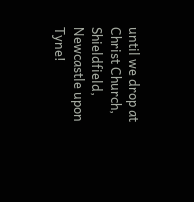until we drop at Christ Church, Shieldfield, Newcastle upon Tyne!